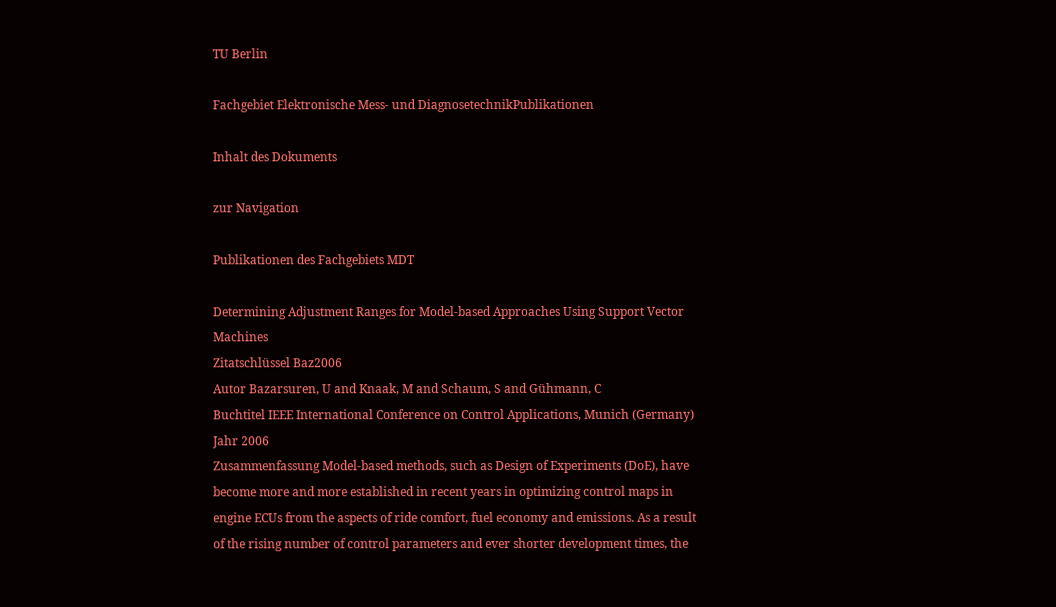TU Berlin

Fachgebiet Elektronische Mess- und DiagnosetechnikPublikationen

Inhalt des Dokuments

zur Navigation

Publikationen des Fachgebiets MDT

Determining Adjustment Ranges for Model-based Approaches Using Support Vector Machines
Zitatschlüssel Baz2006
Autor Bazarsuren, U and Knaak, M and Schaum, S and Gühmann, C
Buchtitel IEEE International Conference on Control Applications, Munich (Germany)
Jahr 2006
Zusammenfassung Model-based methods, such as Design of Experiments (DoE), have become more and more established in recent years in optimizing control maps in engine ECUs from the aspects of ride comfort, fuel economy and emissions. As a result of the rising number of control parameters and ever shorter development times, the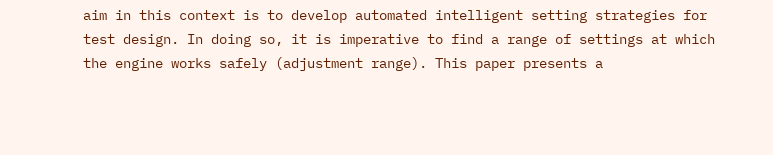aim in this context is to develop automated intelligent setting strategies for test design. In doing so, it is imperative to find a range of settings at which the engine works safely (adjustment range). This paper presents a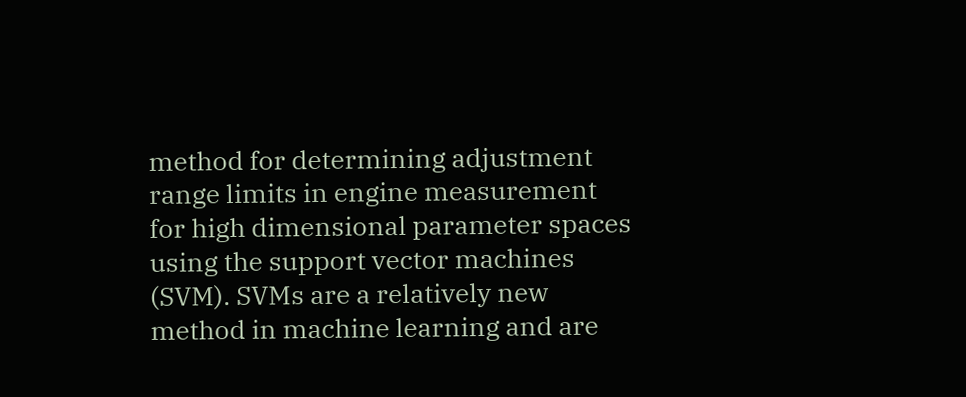method for determining adjustment range limits in engine measurement for high dimensional parameter spaces using the support vector machines (SVM). SVMs are a relatively new method in machine learning and are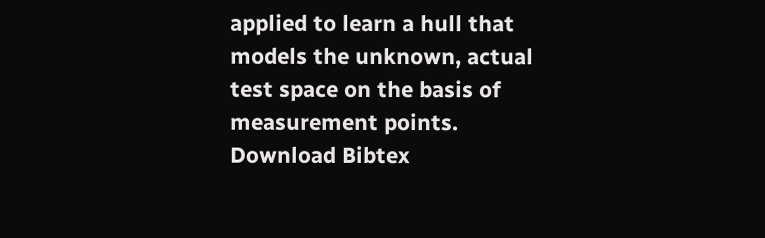applied to learn a hull that models the unknown, actual test space on the basis of measurement points.
Download Bibtex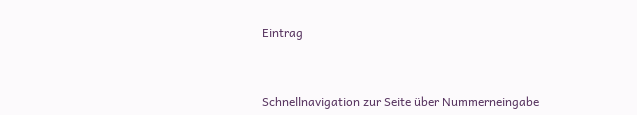Eintrag



Schnellnavigation zur Seite über Nummerneingabe